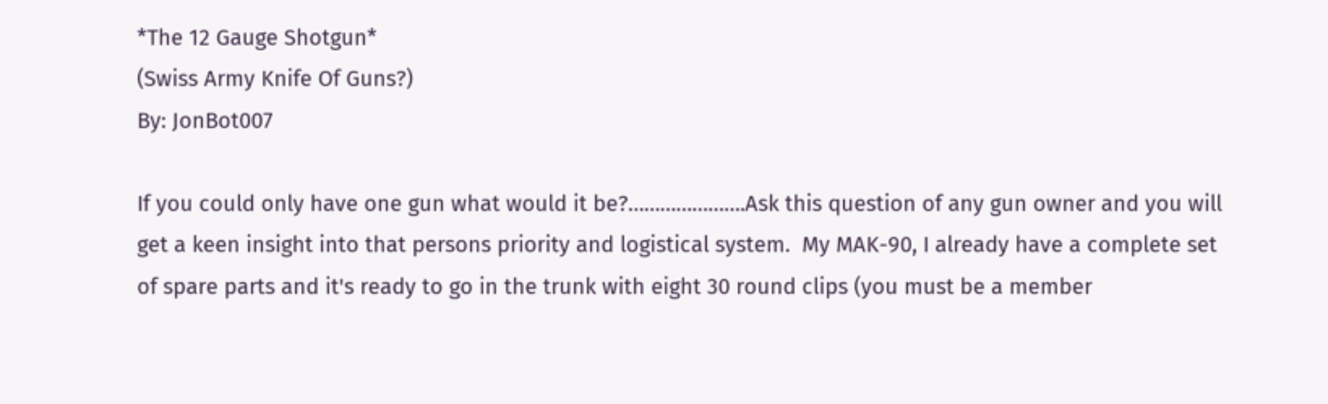*The 12 Gauge Shotgun*
(Swiss Army Knife Of Guns?)
By: JonBot007

If you could only have one gun what would it be?………………….Ask this question of any gun owner and you will get a keen insight into that persons priority and logistical system.  My MAK-90, I already have a complete set of spare parts and it's ready to go in the trunk with eight 30 round clips (you must be a member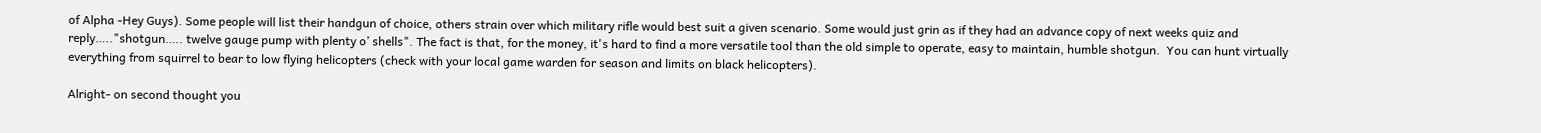of Alpha -Hey Guys). Some people will list their handgun of choice, others strain over which military rifle would best suit a given scenario. Some would just grin as if they had an advance copy of next weeks quiz and reply….."shotgun….. twelve gauge pump with plenty o’ shells". The fact is that, for the money, it's hard to find a more versatile tool than the old simple to operate, easy to maintain, humble shotgun.  You can hunt virtually everything from squirrel to bear to low flying helicopters (check with your local game warden for season and limits on black helicopters).

Alright- on second thought you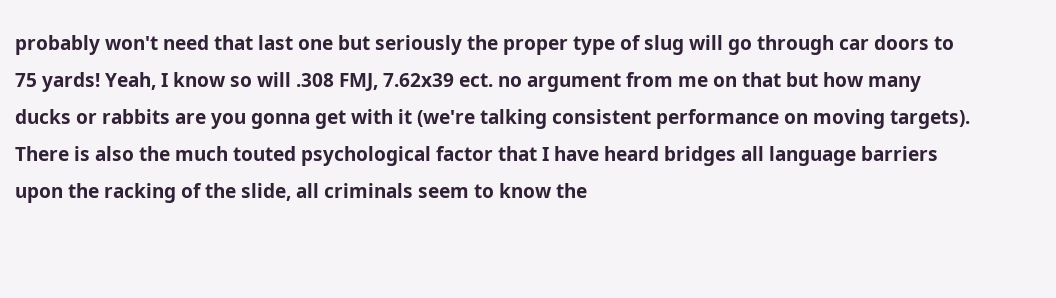probably won't need that last one but seriously the proper type of slug will go through car doors to 75 yards! Yeah, I know so will .308 FMJ, 7.62x39 ect. no argument from me on that but how many ducks or rabbits are you gonna get with it (we're talking consistent performance on moving targets). There is also the much touted psychological factor that I have heard bridges all language barriers upon the racking of the slide, all criminals seem to know the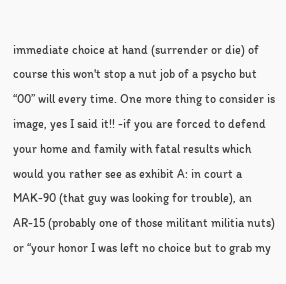immediate choice at hand (surrender or die) of course this won't stop a nut job of a psycho but “00” will every time. One more thing to consider is image, yes I said it!! -if you are forced to defend your home and family with fatal results which would you rather see as exhibit A: in court a MAK-90 (that guy was looking for trouble), an AR-15 (probably one of those militant militia nuts) or “your honor I was left no choice but to grab my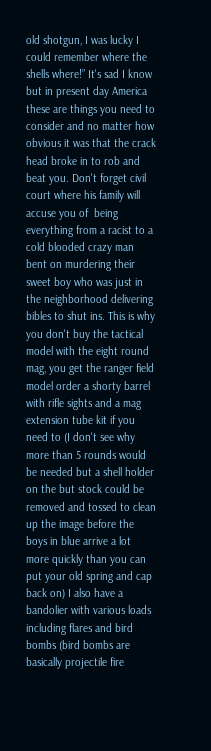old shotgun, I was lucky I could remember where the shells where!” It's sad I know but in present day America these are things you need to consider and no matter how obvious it was that the crack head broke in to rob and beat you. Don't forget civil court where his family will accuse you of  being everything from a racist to a cold blooded crazy man bent on murdering their sweet boy who was just in the neighborhood delivering bibles to shut ins. This is why you don't buy the tactical model with the eight round mag, you get the ranger field model order a shorty barrel with rifle sights and a mag extension tube kit if you need to (I don't see why more than 5 rounds would be needed but a shell holder on the but stock could be removed and tossed to clean up the image before the boys in blue arrive a lot more quickly than you can put your old spring and cap back on) I also have a bandolier with various loads including flares and bird bombs (bird bombs are basically projectile fire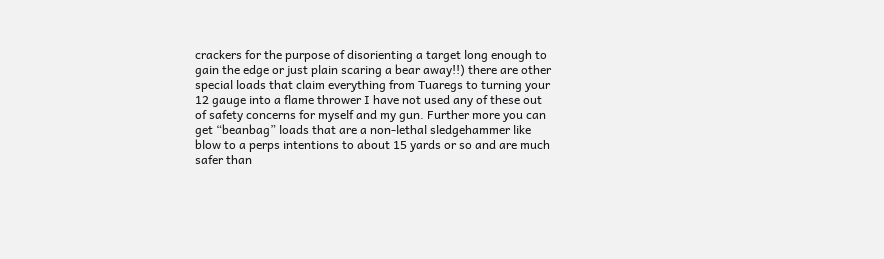crackers for the purpose of disorienting a target long enough to gain the edge or just plain scaring a bear away!!) there are other special loads that claim everything from Tuaregs to turning your 12 gauge into a flame thrower I have not used any of these out of safety concerns for myself and my gun. Further more you can get “beanbag” loads that are a non-lethal sledgehammer like blow to a perps intentions to about 15 yards or so and are much safer than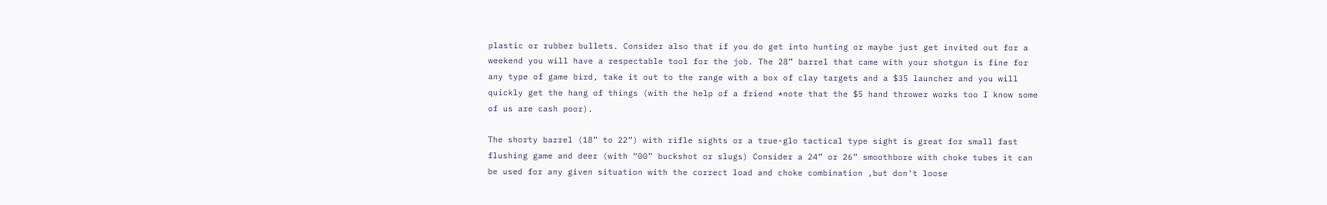plastic or rubber bullets. Consider also that if you do get into hunting or maybe just get invited out for a weekend you will have a respectable tool for the job. The 28” barrel that came with your shotgun is fine for any type of game bird, take it out to the range with a box of clay targets and a $35 launcher and you will quickly get the hang of things (with the help of a friend *note that the $5 hand thrower works too I know some of us are cash poor).

The shorty barrel (18” to 22”) with rifle sights or a true-glo tactical type sight is great for small fast flushing game and deer (with “00” buckshot or slugs) Consider a 24” or 26” smoothbore with choke tubes it can be used for any given situation with the correct load and choke combination ,but don't loose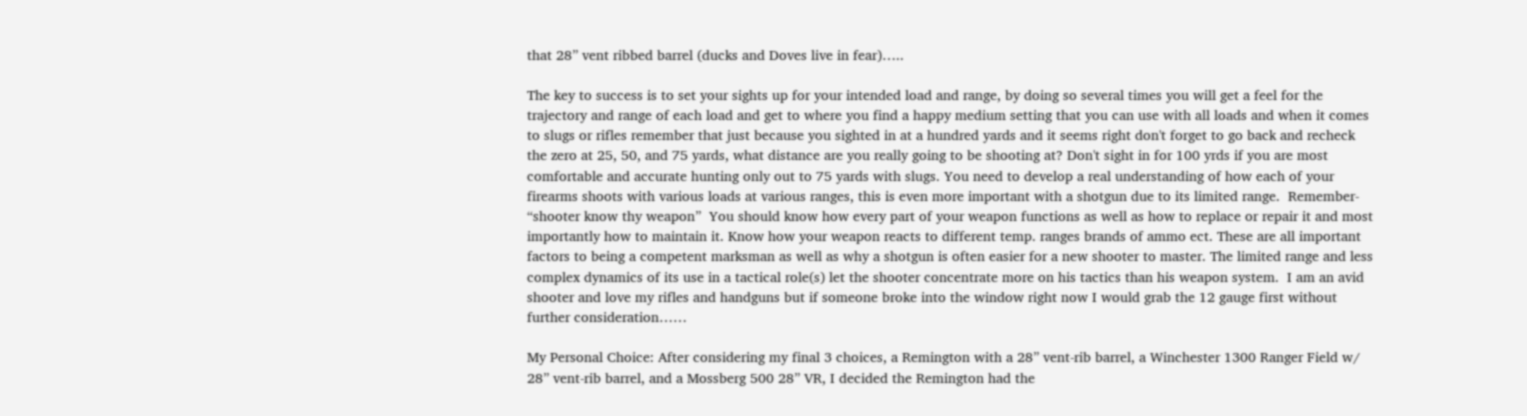that 28” vent ribbed barrel (ducks and Doves live in fear)…..

The key to success is to set your sights up for your intended load and range, by doing so several times you will get a feel for the trajectory and range of each load and get to where you find a happy medium setting that you can use with all loads and when it comes to slugs or rifles remember that just because you sighted in at a hundred yards and it seems right don't forget to go back and recheck the zero at 25, 50, and 75 yards, what distance are you really going to be shooting at? Don't sight in for 100 yrds if you are most comfortable and accurate hunting only out to 75 yards with slugs. You need to develop a real understanding of how each of your firearms shoots with various loads at various ranges, this is even more important with a shotgun due to its limited range.  Remember- “shooter know thy weapon”  You should know how every part of your weapon functions as well as how to replace or repair it and most importantly how to maintain it. Know how your weapon reacts to different temp. ranges brands of ammo ect. These are all important factors to being a competent marksman as well as why a shotgun is often easier for a new shooter to master. The limited range and less complex dynamics of its use in a tactical role(s) let the shooter concentrate more on his tactics than his weapon system.  I am an avid shooter and love my rifles and handguns but if someone broke into the window right now I would grab the 12 gauge first without further consideration……

My Personal Choice: After considering my final 3 choices, a Remington with a 28” vent-rib barrel, a Winchester 1300 Ranger Field w/ 28” vent-rib barrel, and a Mossberg 500 28” VR, I decided the Remington had the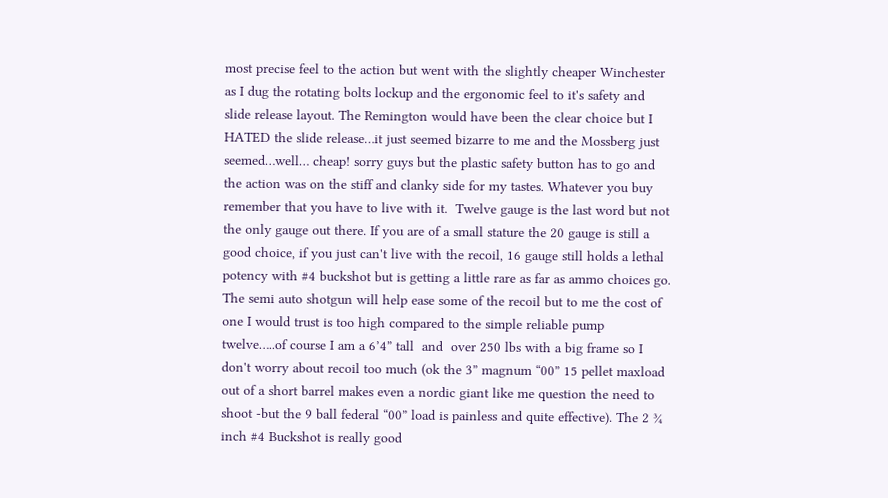most precise feel to the action but went with the slightly cheaper Winchester as I dug the rotating bolts lockup and the ergonomic feel to it's safety and slide release layout. The Remington would have been the clear choice but I HATED the slide release…it just seemed bizarre to me and the Mossberg just seemed…well… cheap! sorry guys but the plastic safety button has to go and the action was on the stiff and clanky side for my tastes. Whatever you buy remember that you have to live with it.  Twelve gauge is the last word but not the only gauge out there. If you are of a small stature the 20 gauge is still a good choice, if you just can't live with the recoil, 16 gauge still holds a lethal potency with #4 buckshot but is getting a little rare as far as ammo choices go. The semi auto shotgun will help ease some of the recoil but to me the cost of one I would trust is too high compared to the simple reliable pump twelve…..of course I am a 6’4” tall  and  over 250 lbs with a big frame so I don't worry about recoil too much (ok the 3” magnum “00” 15 pellet maxload out of a short barrel makes even a nordic giant like me question the need to shoot -but the 9 ball federal “00” load is painless and quite effective). The 2 ¾ inch #4 Buckshot is really good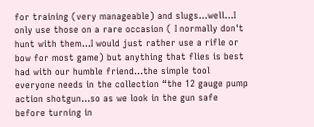for training (very manageable) and slugs…well…I only use those on a rare occasion ( I normally don't hunt with them…I would just rather use a rifle or bow for most game) but anything that flies is best had with our humble friend…the simple tool everyone needs in the collection “the 12 gauge pump action shotgun…so as we look in the gun safe before turning in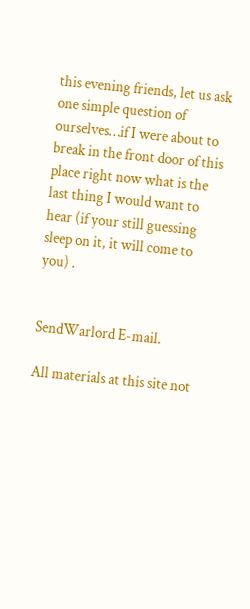this evening friends, let us ask one simple question of ourselves…if I were about to break in the front door of this place right now what is the last thing I would want to hear (if your still guessing sleep on it, it will come to you) .


SendWarlord E-mail.

All materials at this site not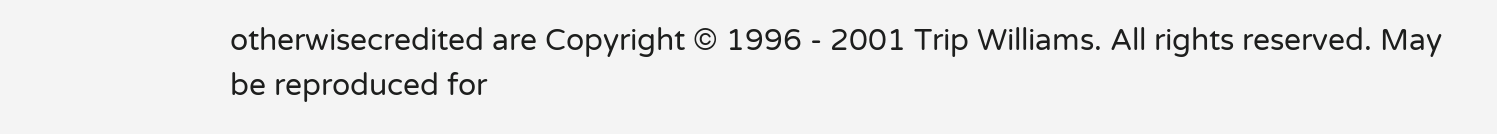otherwisecredited are Copyright © 1996 - 2001 Trip Williams. All rights reserved. May be reproduced for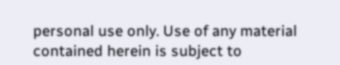personal use only. Use of any material contained herein is subject to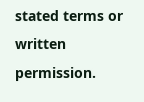stated terms or written permission.